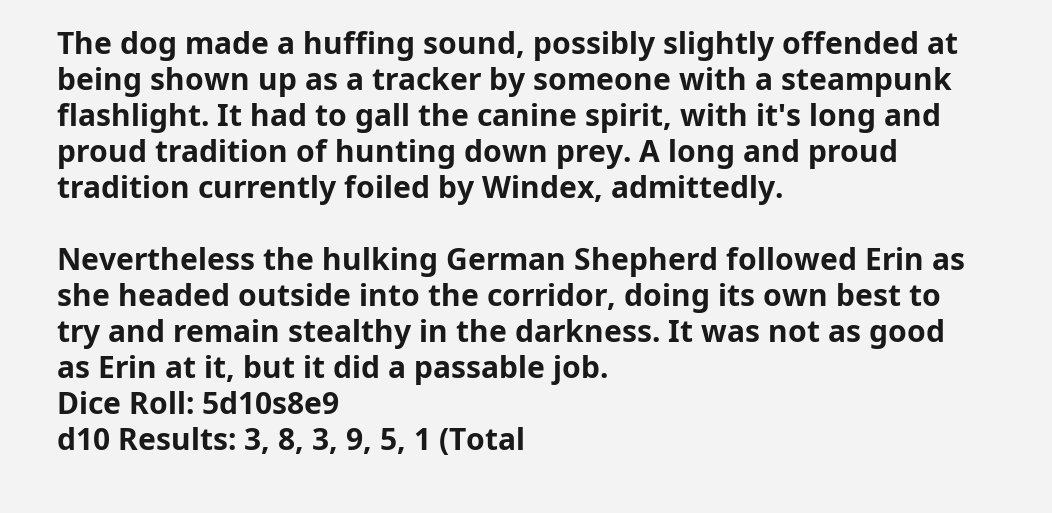The dog made a huffing sound, possibly slightly offended at being shown up as a tracker by someone with a steampunk flashlight. It had to gall the canine spirit, with it's long and proud tradition of hunting down prey. A long and proud tradition currently foiled by Windex, admittedly.

Nevertheless the hulking German Shepherd followed Erin as she headed outside into the corridor, doing its own best to try and remain stealthy in the darkness. It was not as good as Erin at it, but it did a passable job.
Dice Roll: 5d10s8e9
d10 Results: 3, 8, 3, 9, 5, 1 (Total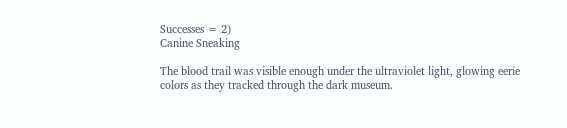Successes = 2)
Canine Sneaking

The blood trail was visible enough under the ultraviolet light, glowing eerie colors as they tracked through the dark museum.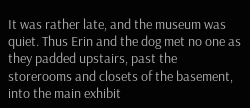It was rather late, and the museum was quiet. Thus Erin and the dog met no one as they padded upstairs, past the storerooms and closets of the basement, into the main exhibit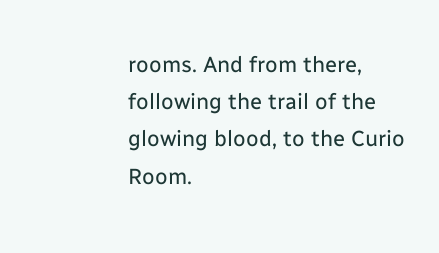rooms. And from there, following the trail of the glowing blood, to the Curio Room.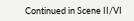Continued in Scene II/VI